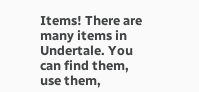Items! There are many items in Undertale. You can find them, use them,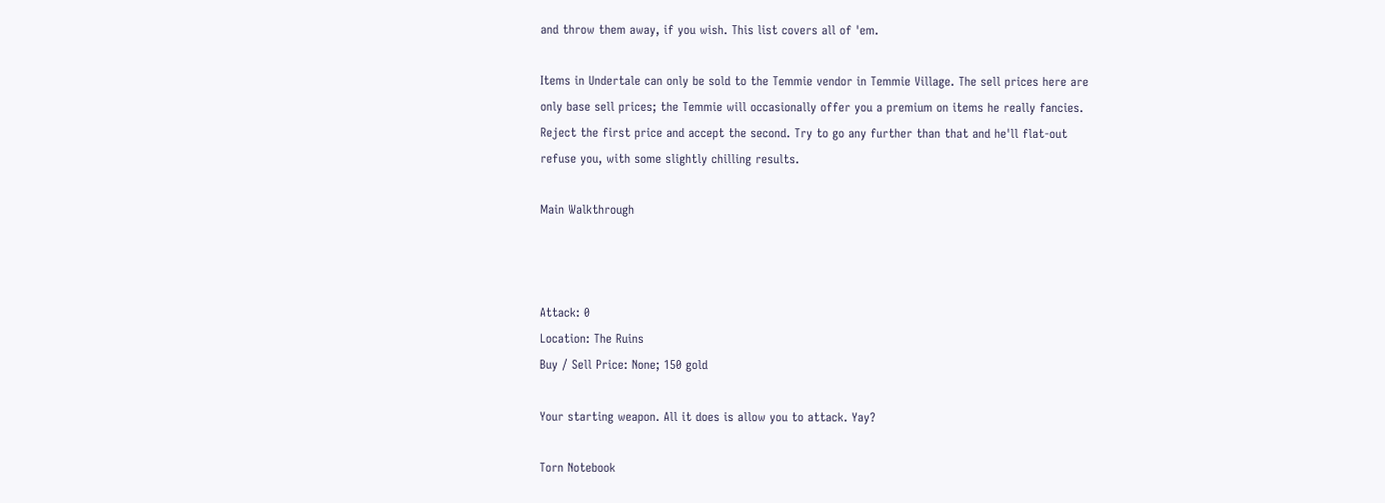and throw them away, if you wish. This list covers all of 'em.

Items in Undertale can only be sold to the Temmie vendor in Temmie Village. The sell prices here are only base sell prices; the Temmie will occasionally offer you a premium on items he really fancies. Reject the first price and accept the second. Try to go any further than that and he'll flat-out refuse you, with some slightly chilling results.

Main Walkthrough



Attack: 0
Location: The Ruins
Buy / Sell Price: None; 150 gold

Your starting weapon. All it does is allow you to attack. Yay?

Torn Notebook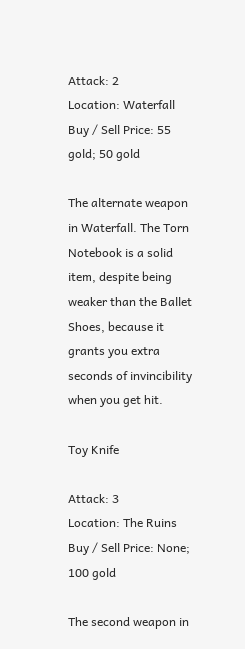Attack: 2
Location: Waterfall
Buy / Sell Price: 55 gold; 50 gold

The alternate weapon in Waterfall. The Torn Notebook is a solid item, despite being weaker than the Ballet Shoes, because it grants you extra seconds of invincibility when you get hit.

Toy Knife

Attack: 3
Location: The Ruins
Buy / Sell Price: None; 100 gold

The second weapon in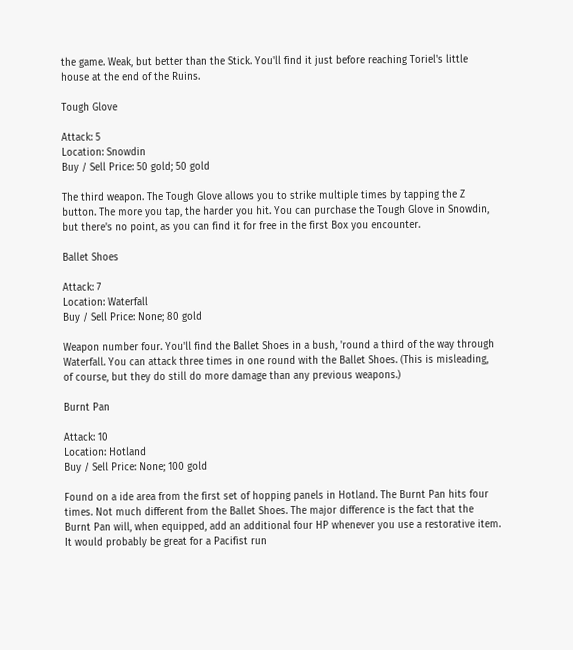the game. Weak, but better than the Stick. You'll find it just before reaching Toriel's little house at the end of the Ruins.

Tough Glove

Attack: 5
Location: Snowdin
Buy / Sell Price: 50 gold; 50 gold

The third weapon. The Tough Glove allows you to strike multiple times by tapping the Z button. The more you tap, the harder you hit. You can purchase the Tough Glove in Snowdin, but there's no point, as you can find it for free in the first Box you encounter.

Ballet Shoes

Attack: 7
Location: Waterfall
Buy / Sell Price: None; 80 gold

Weapon number four. You'll find the Ballet Shoes in a bush, 'round a third of the way through Waterfall. You can attack three times in one round with the Ballet Shoes. (This is misleading, of course, but they do still do more damage than any previous weapons.)

Burnt Pan

Attack: 10
Location: Hotland
Buy / Sell Price: None; 100 gold

Found on a ide area from the first set of hopping panels in Hotland. The Burnt Pan hits four times. Not much different from the Ballet Shoes. The major difference is the fact that the Burnt Pan will, when equipped, add an additional four HP whenever you use a restorative item. It would probably be great for a Pacifist run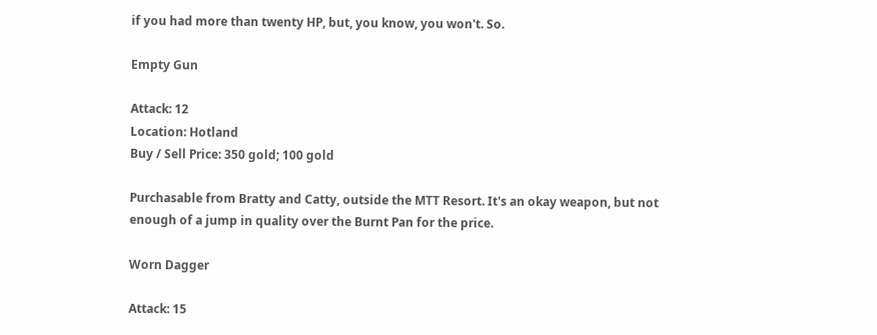if you had more than twenty HP, but, you know, you won't. So.

Empty Gun

Attack: 12
Location: Hotland
Buy / Sell Price: 350 gold; 100 gold

Purchasable from Bratty and Catty, outside the MTT Resort. It's an okay weapon, but not enough of a jump in quality over the Burnt Pan for the price.

Worn Dagger

Attack: 15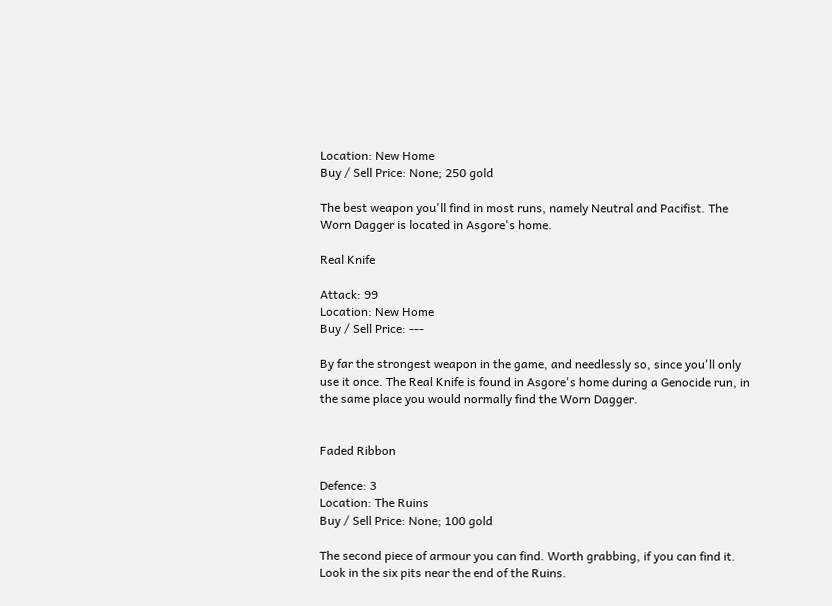Location: New Home
Buy / Sell Price: None; 250 gold

The best weapon you'll find in most runs, namely Neutral and Pacifist. The Worn Dagger is located in Asgore's home.

Real Knife

Attack: 99
Location: New Home
Buy / Sell Price: ---

By far the strongest weapon in the game, and needlessly so, since you'll only use it once. The Real Knife is found in Asgore's home during a Genocide run, in the same place you would normally find the Worn Dagger.


Faded Ribbon

Defence: 3
Location: The Ruins
Buy / Sell Price: None; 100 gold

The second piece of armour you can find. Worth grabbing, if you can find it. Look in the six pits near the end of the Ruins.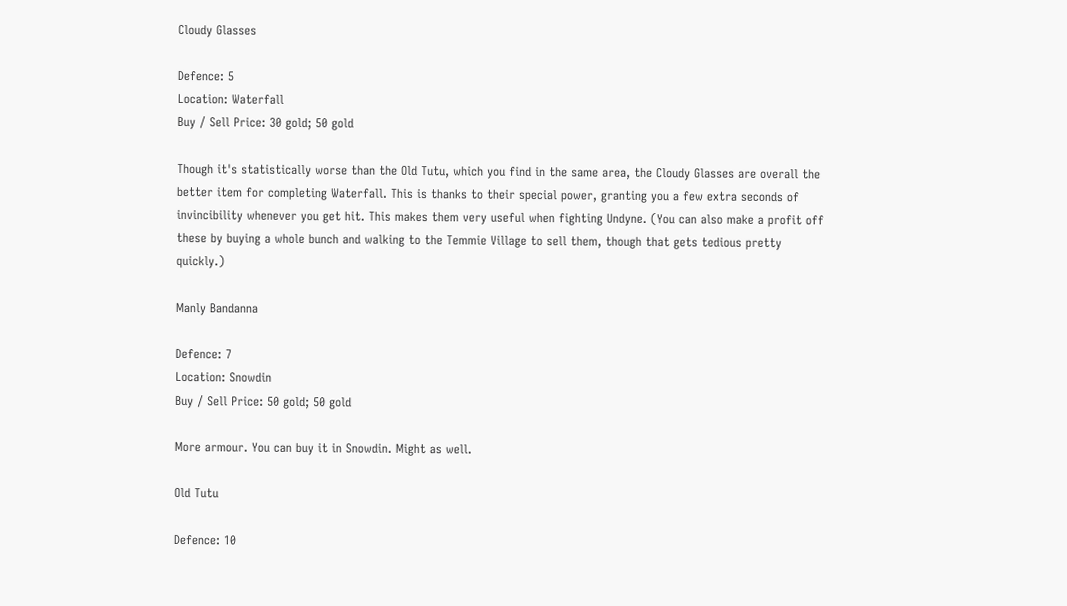Cloudy Glasses

Defence: 5
Location: Waterfall
Buy / Sell Price: 30 gold; 50 gold

Though it's statistically worse than the Old Tutu, which you find in the same area, the Cloudy Glasses are overall the better item for completing Waterfall. This is thanks to their special power, granting you a few extra seconds of invincibility whenever you get hit. This makes them very useful when fighting Undyne. (You can also make a profit off these by buying a whole bunch and walking to the Temmie Village to sell them, though that gets tedious pretty quickly.)

Manly Bandanna

Defence: 7
Location: Snowdin
Buy / Sell Price: 50 gold; 50 gold

More armour. You can buy it in Snowdin. Might as well.

Old Tutu

Defence: 10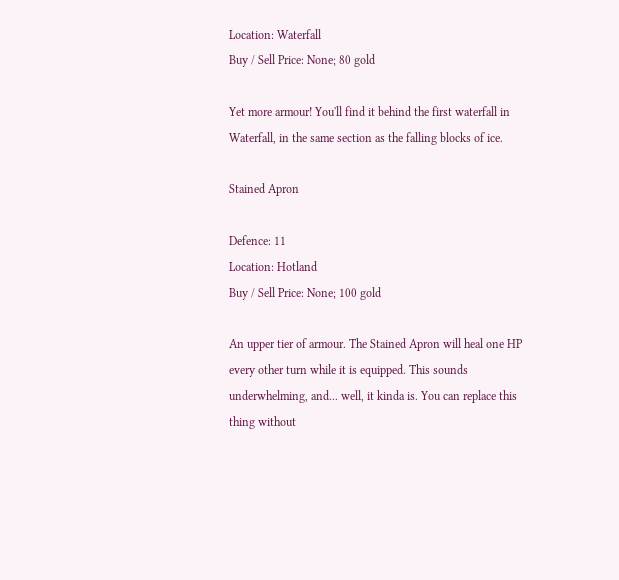Location: Waterfall
Buy / Sell Price: None; 80 gold

Yet more armour! You'll find it behind the first waterfall in Waterfall, in the same section as the falling blocks of ice.

Stained Apron

Defence: 11
Location: Hotland
Buy / Sell Price: None; 100 gold

An upper tier of armour. The Stained Apron will heal one HP every other turn while it is equipped. This sounds underwhelming, and... well, it kinda is. You can replace this thing without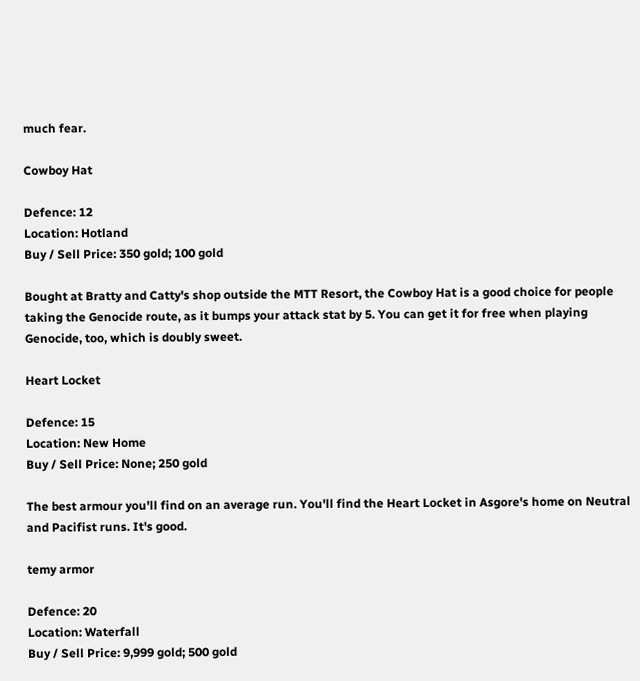much fear.

Cowboy Hat

Defence: 12
Location: Hotland
Buy / Sell Price: 350 gold; 100 gold

Bought at Bratty and Catty's shop outside the MTT Resort, the Cowboy Hat is a good choice for people taking the Genocide route, as it bumps your attack stat by 5. You can get it for free when playing Genocide, too, which is doubly sweet.

Heart Locket

Defence: 15
Location: New Home
Buy / Sell Price: None; 250 gold

The best armour you'll find on an average run. You'll find the Heart Locket in Asgore's home on Neutral and Pacifist runs. It's good.

temy armor

Defence: 20
Location: Waterfall
Buy / Sell Price: 9,999 gold; 500 gold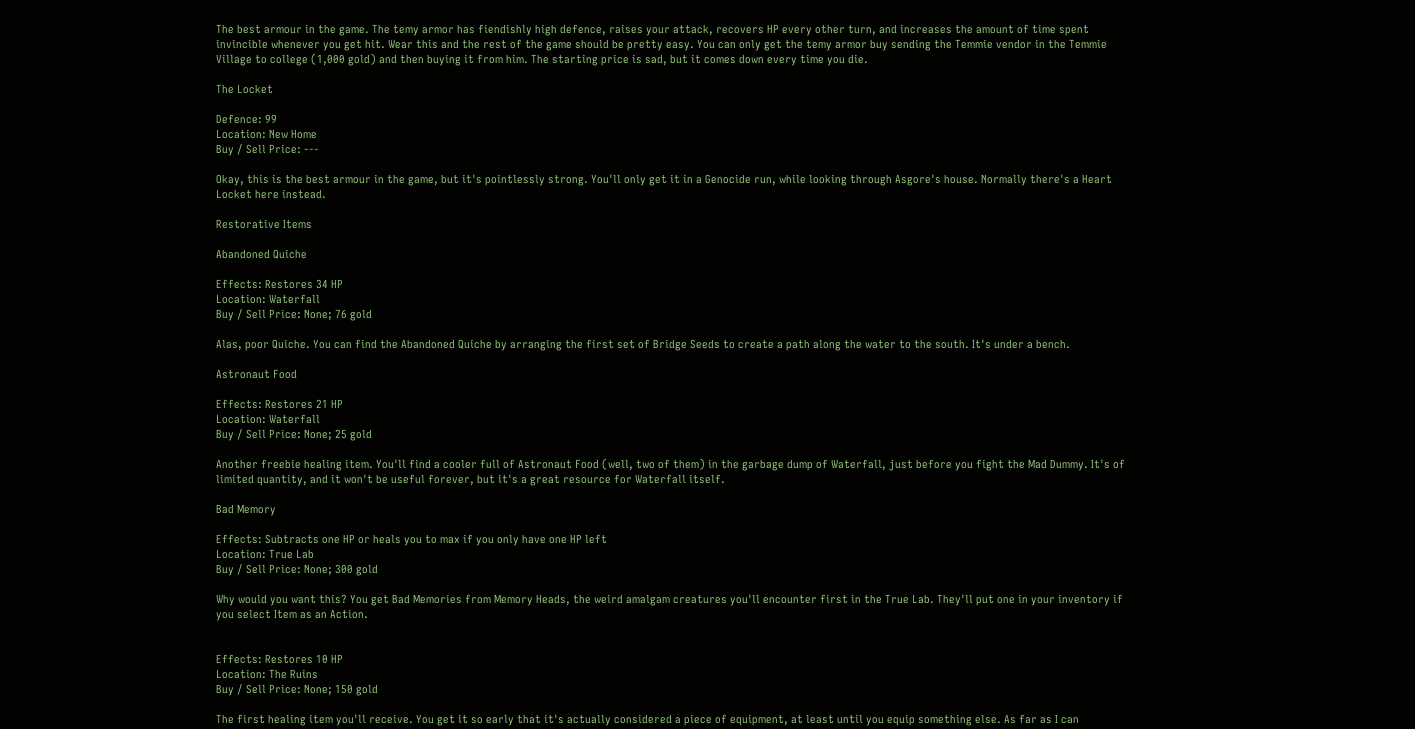The best armour in the game. The temy armor has fiendishly high defence, raises your attack, recovers HP every other turn, and increases the amount of time spent invincible whenever you get hit. Wear this and the rest of the game should be pretty easy. You can only get the temy armor buy sending the Temmie vendor in the Temmie Village to college (1,000 gold) and then buying it from him. The starting price is sad, but it comes down every time you die.

The Locket

Defence: 99
Location: New Home
Buy / Sell Price: ---

Okay, this is the best armour in the game, but it's pointlessly strong. You'll only get it in a Genocide run, while looking through Asgore's house. Normally there's a Heart Locket here instead.

Restorative Items

Abandoned Quiche

Effects: Restores 34 HP
Location: Waterfall
Buy / Sell Price: None; 76 gold

Alas, poor Quiche. You can find the Abandoned Quiche by arranging the first set of Bridge Seeds to create a path along the water to the south. It's under a bench.

Astronaut Food

Effects: Restores 21 HP
Location: Waterfall
Buy / Sell Price: None; 25 gold

Another freebie healing item. You'll find a cooler full of Astronaut Food (well, two of them) in the garbage dump of Waterfall, just before you fight the Mad Dummy. It's of limited quantity, and it won't be useful forever, but it's a great resource for Waterfall itself.

Bad Memory

Effects: Subtracts one HP or heals you to max if you only have one HP left
Location: True Lab
Buy / Sell Price: None; 300 gold

Why would you want this? You get Bad Memories from Memory Heads, the weird amalgam creatures you'll encounter first in the True Lab. They'll put one in your inventory if you select Item as an Action.


Effects: Restores 10 HP
Location: The Ruins
Buy / Sell Price: None; 150 gold

The first healing item you'll receive. You get it so early that it's actually considered a piece of equipment, at least until you equip something else. As far as I can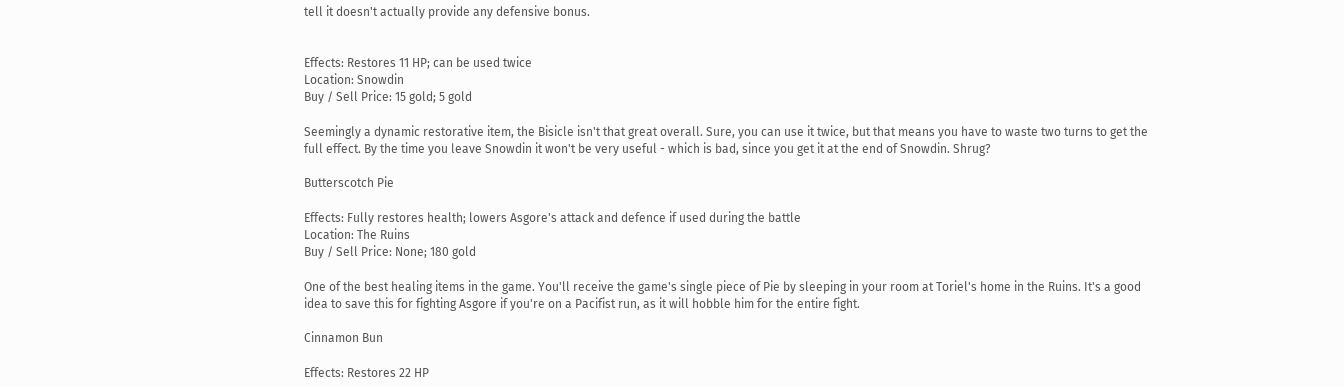tell it doesn't actually provide any defensive bonus.


Effects: Restores 11 HP; can be used twice
Location: Snowdin
Buy / Sell Price: 15 gold; 5 gold

Seemingly a dynamic restorative item, the Bisicle isn't that great overall. Sure, you can use it twice, but that means you have to waste two turns to get the full effect. By the time you leave Snowdin it won't be very useful - which is bad, since you get it at the end of Snowdin. Shrug?

Butterscotch Pie

Effects: Fully restores health; lowers Asgore's attack and defence if used during the battle
Location: The Ruins
Buy / Sell Price: None; 180 gold

One of the best healing items in the game. You'll receive the game's single piece of Pie by sleeping in your room at Toriel's home in the Ruins. It's a good idea to save this for fighting Asgore if you're on a Pacifist run, as it will hobble him for the entire fight.

Cinnamon Bun

Effects: Restores 22 HP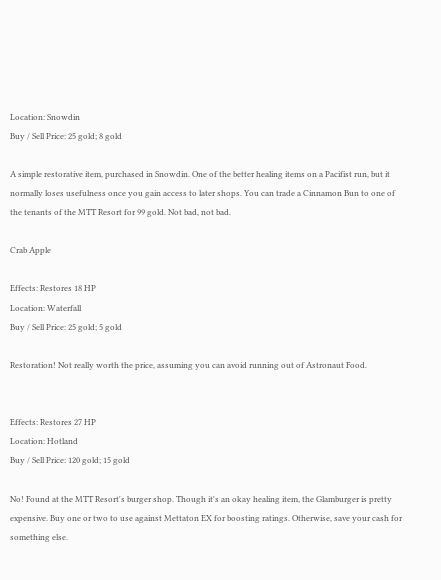Location: Snowdin
Buy / Sell Price: 25 gold; 8 gold

A simple restorative item, purchased in Snowdin. One of the better healing items on a Pacifist run, but it normally loses usefulness once you gain access to later shops. You can trade a Cinnamon Bun to one of the tenants of the MTT Resort for 99 gold. Not bad, not bad.

Crab Apple

Effects: Restores 18 HP
Location: Waterfall
Buy / Sell Price: 25 gold; 5 gold

Restoration! Not really worth the price, assuming you can avoid running out of Astronaut Food.


Effects: Restores 27 HP
Location: Hotland
Buy / Sell Price: 120 gold; 15 gold

No! Found at the MTT Resort's burger shop. Though it's an okay healing item, the Glamburger is pretty expensive. Buy one or two to use against Mettaton EX for boosting ratings. Otherwise, save your cash for something else.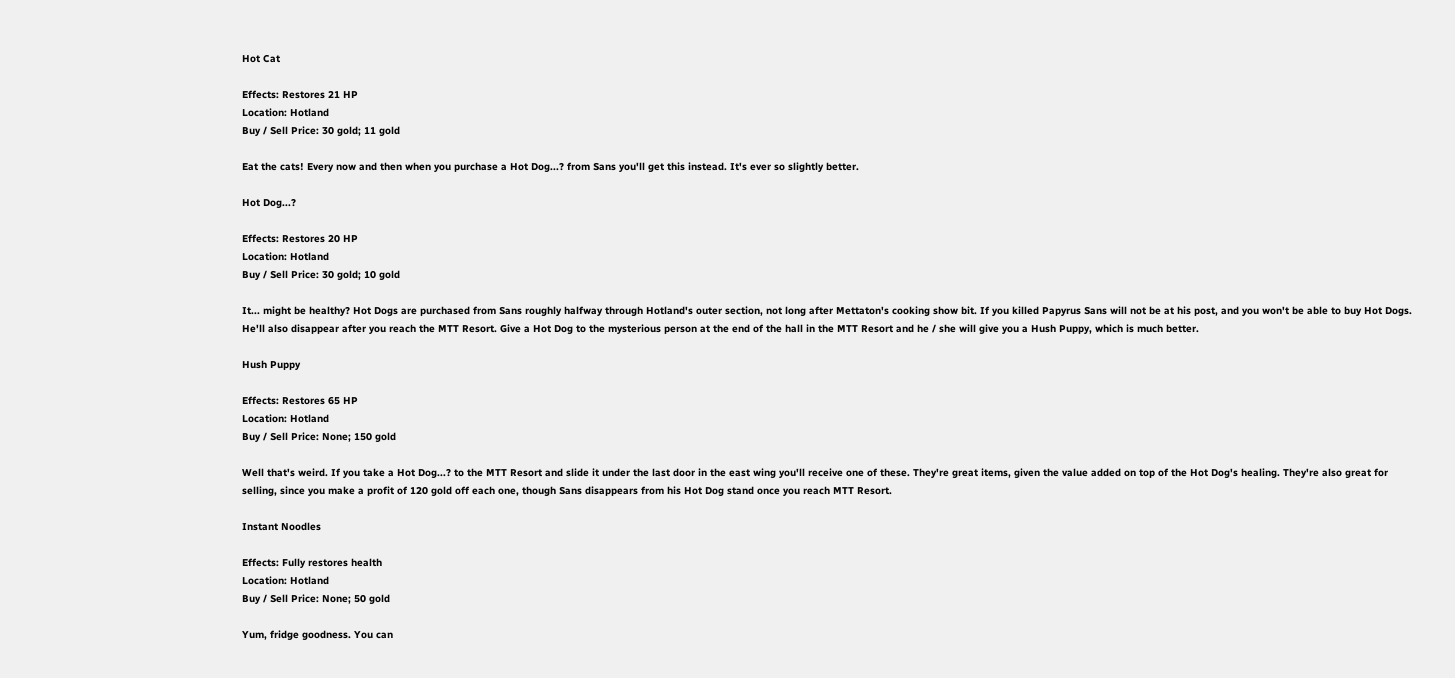Hot Cat

Effects: Restores 21 HP
Location: Hotland
Buy / Sell Price: 30 gold; 11 gold

Eat the cats! Every now and then when you purchase a Hot Dog...? from Sans you'll get this instead. It's ever so slightly better.

Hot Dog...?

Effects: Restores 20 HP
Location: Hotland
Buy / Sell Price: 30 gold; 10 gold

It... might be healthy? Hot Dogs are purchased from Sans roughly halfway through Hotland's outer section, not long after Mettaton's cooking show bit. If you killed Papyrus Sans will not be at his post, and you won't be able to buy Hot Dogs. He'll also disappear after you reach the MTT Resort. Give a Hot Dog to the mysterious person at the end of the hall in the MTT Resort and he / she will give you a Hush Puppy, which is much better.

Hush Puppy

Effects: Restores 65 HP
Location: Hotland
Buy / Sell Price: None; 150 gold

Well that's weird. If you take a Hot Dog...? to the MTT Resort and slide it under the last door in the east wing you'll receive one of these. They're great items, given the value added on top of the Hot Dog's healing. They're also great for selling, since you make a profit of 120 gold off each one, though Sans disappears from his Hot Dog stand once you reach MTT Resort.

Instant Noodles

Effects: Fully restores health
Location: Hotland
Buy / Sell Price: None; 50 gold

Yum, fridge goodness. You can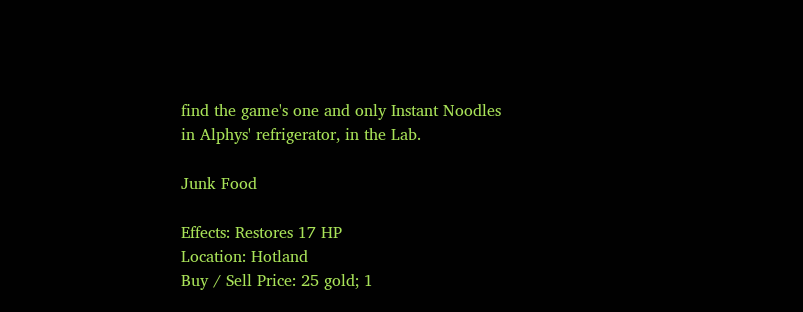find the game's one and only Instant Noodles in Alphys' refrigerator, in the Lab.

Junk Food

Effects: Restores 17 HP
Location: Hotland
Buy / Sell Price: 25 gold; 1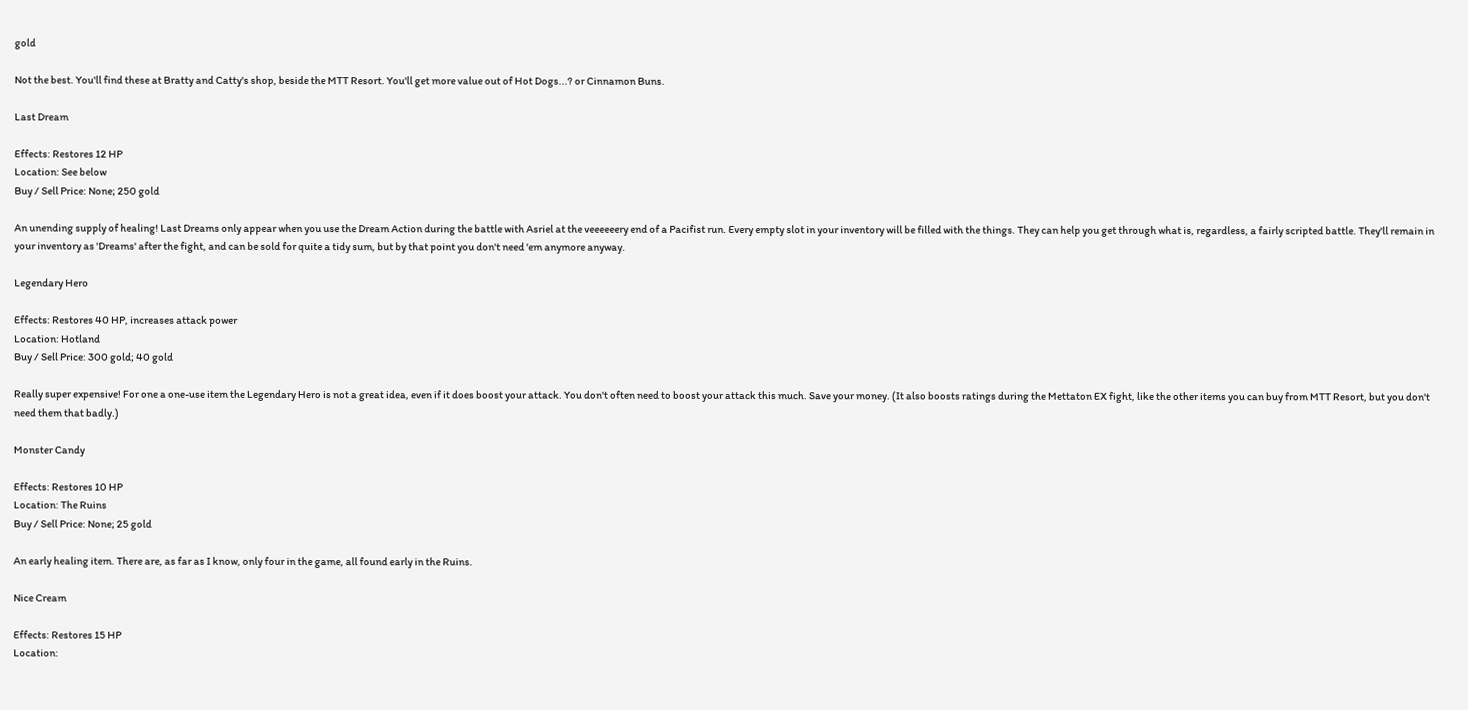gold

Not the best. You'll find these at Bratty and Catty's shop, beside the MTT Resort. You'll get more value out of Hot Dogs...? or Cinnamon Buns.

Last Dream

Effects: Restores 12 HP
Location: See below
Buy / Sell Price: None; 250 gold

An unending supply of healing! Last Dreams only appear when you use the Dream Action during the battle with Asriel at the veeeeeery end of a Pacifist run. Every empty slot in your inventory will be filled with the things. They can help you get through what is, regardless, a fairly scripted battle. They'll remain in your inventory as 'Dreams' after the fight, and can be sold for quite a tidy sum, but by that point you don't need 'em anymore anyway.

Legendary Hero

Effects: Restores 40 HP, increases attack power
Location: Hotland
Buy / Sell Price: 300 gold; 40 gold

Really super expensive! For one a one-use item the Legendary Hero is not a great idea, even if it does boost your attack. You don't often need to boost your attack this much. Save your money. (It also boosts ratings during the Mettaton EX fight, like the other items you can buy from MTT Resort, but you don't need them that badly.)

Monster Candy

Effects: Restores 10 HP
Location: The Ruins
Buy / Sell Price: None; 25 gold

An early healing item. There are, as far as I know, only four in the game, all found early in the Ruins.

Nice Cream

Effects: Restores 15 HP
Location: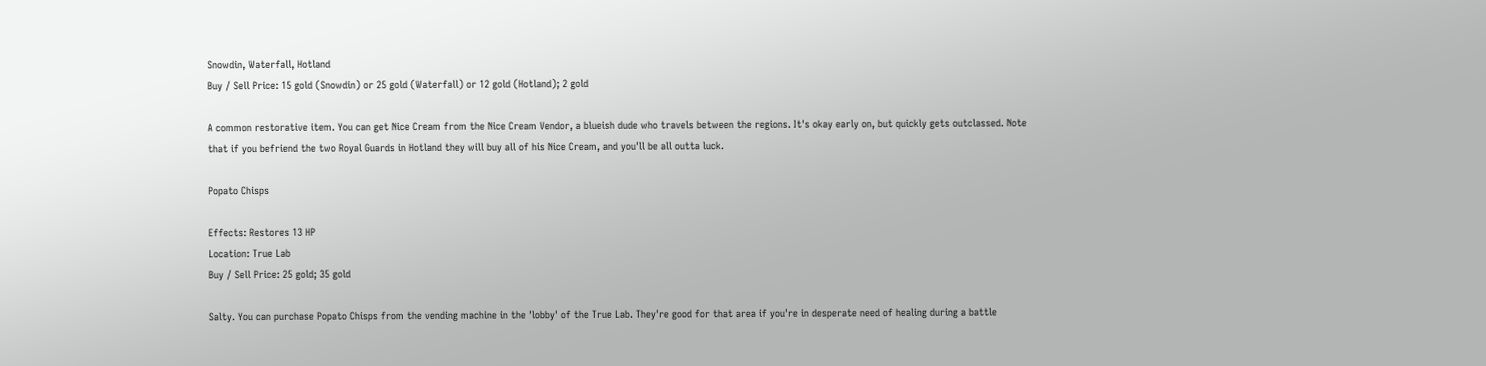Snowdin, Waterfall, Hotland
Buy / Sell Price: 15 gold (Snowdin) or 25 gold (Waterfall) or 12 gold (Hotland); 2 gold

A common restorative item. You can get Nice Cream from the Nice Cream Vendor, a blueish dude who travels between the regions. It's okay early on, but quickly gets outclassed. Note that if you befriend the two Royal Guards in Hotland they will buy all of his Nice Cream, and you'll be all outta luck.

Popato Chisps

Effects: Restores 13 HP
Location: True Lab
Buy / Sell Price: 25 gold; 35 gold

Salty. You can purchase Popato Chisps from the vending machine in the 'lobby' of the True Lab. They're good for that area if you're in desperate need of healing during a battle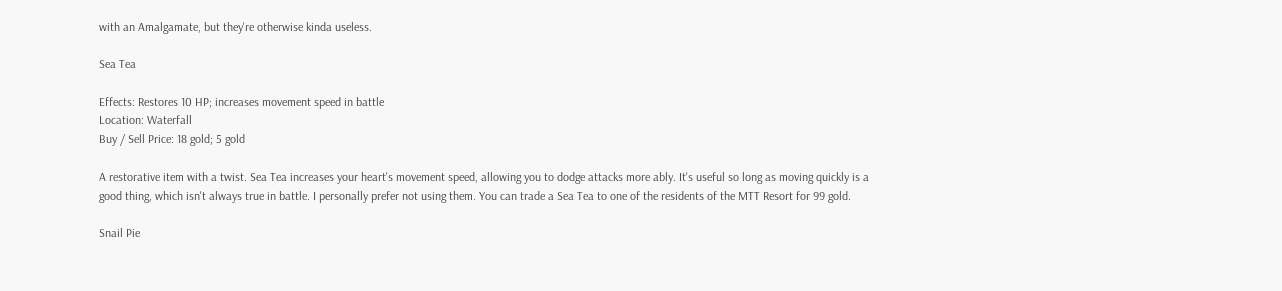with an Amalgamate, but they're otherwise kinda useless.

Sea Tea

Effects: Restores 10 HP; increases movement speed in battle
Location: Waterfall
Buy / Sell Price: 18 gold; 5 gold

A restorative item with a twist. Sea Tea increases your heart's movement speed, allowing you to dodge attacks more ably. It's useful so long as moving quickly is a good thing, which isn't always true in battle. I personally prefer not using them. You can trade a Sea Tea to one of the residents of the MTT Resort for 99 gold.

Snail Pie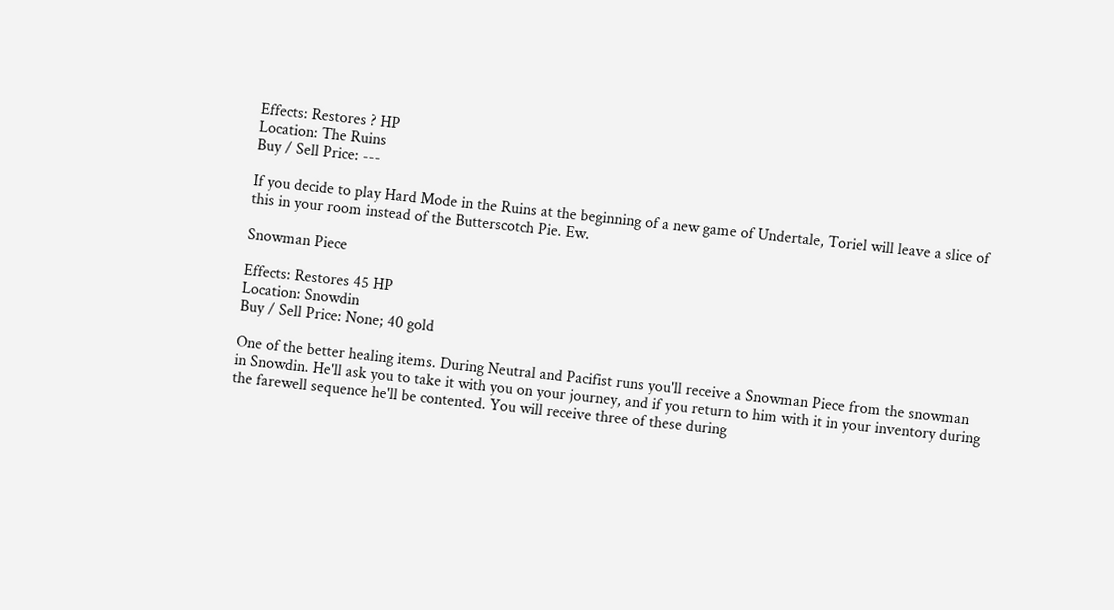Effects: Restores ? HP
Location: The Ruins
Buy / Sell Price: ---

If you decide to play Hard Mode in the Ruins at the beginning of a new game of Undertale, Toriel will leave a slice of this in your room instead of the Butterscotch Pie. Ew.

Snowman Piece

Effects: Restores 45 HP
Location: Snowdin
Buy / Sell Price: None; 40 gold

One of the better healing items. During Neutral and Pacifist runs you'll receive a Snowman Piece from the snowman in Snowdin. He'll ask you to take it with you on your journey, and if you return to him with it in your inventory during the farewell sequence he'll be contented. You will receive three of these during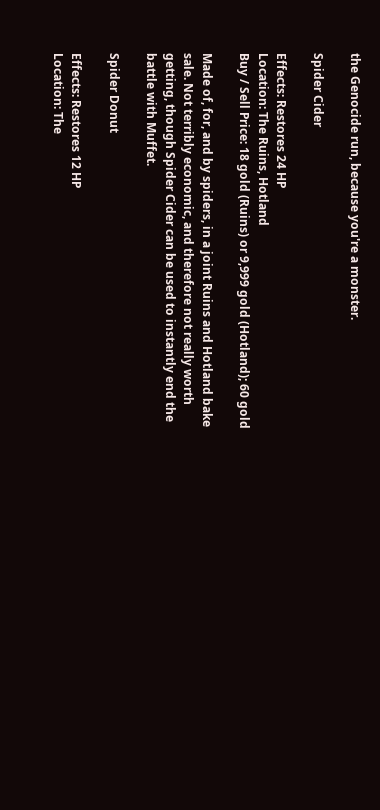the Genocide run, because you're a monster.

Spider Cider

Effects: Restores 24 HP
Location: The Ruins, Hotland
Buy / Sell Price: 18 gold (Ruins) or 9,999 gold (Hotland); 60 gold

Made of, for, and by spiders, in a joint Ruins and Hotland bake sale. Not terribly economic, and therefore not really worth getting, though Spider Cider can be used to instantly end the battle with Muffet.

Spider Donut

Effects: Restores 12 HP
Location: The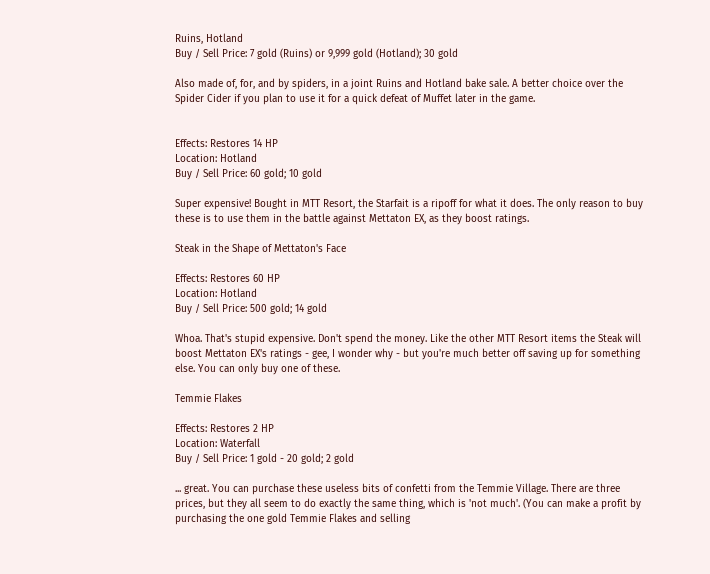Ruins, Hotland
Buy / Sell Price: 7 gold (Ruins) or 9,999 gold (Hotland); 30 gold

Also made of, for, and by spiders, in a joint Ruins and Hotland bake sale. A better choice over the Spider Cider if you plan to use it for a quick defeat of Muffet later in the game.


Effects: Restores 14 HP
Location: Hotland
Buy / Sell Price: 60 gold; 10 gold

Super expensive! Bought in MTT Resort, the Starfait is a ripoff for what it does. The only reason to buy these is to use them in the battle against Mettaton EX, as they boost ratings.

Steak in the Shape of Mettaton's Face

Effects: Restores 60 HP
Location: Hotland
Buy / Sell Price: 500 gold; 14 gold

Whoa. That's stupid expensive. Don't spend the money. Like the other MTT Resort items the Steak will boost Mettaton EX's ratings - gee, I wonder why - but you're much better off saving up for something else. You can only buy one of these.

Temmie Flakes

Effects: Restores 2 HP
Location: Waterfall
Buy / Sell Price: 1 gold - 20 gold; 2 gold

... great. You can purchase these useless bits of confetti from the Temmie Village. There are three prices, but they all seem to do exactly the same thing, which is 'not much'. (You can make a profit by purchasing the one gold Temmie Flakes and selling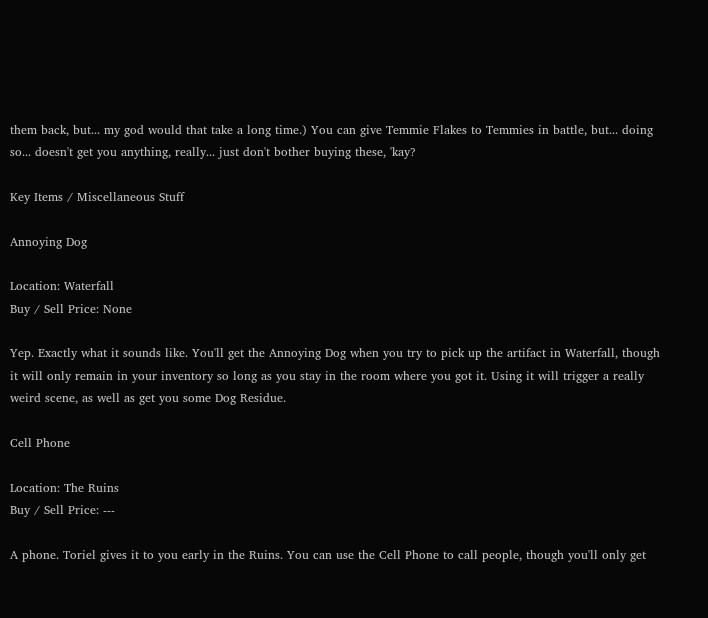them back, but... my god would that take a long time.) You can give Temmie Flakes to Temmies in battle, but... doing so... doesn't get you anything, really... just don't bother buying these, 'kay?

Key Items / Miscellaneous Stuff

Annoying Dog

Location: Waterfall
Buy / Sell Price: None

Yep. Exactly what it sounds like. You'll get the Annoying Dog when you try to pick up the artifact in Waterfall, though it will only remain in your inventory so long as you stay in the room where you got it. Using it will trigger a really weird scene, as well as get you some Dog Residue.

Cell Phone

Location: The Ruins
Buy / Sell Price: ---

A phone. Toriel gives it to you early in the Ruins. You can use the Cell Phone to call people, though you'll only get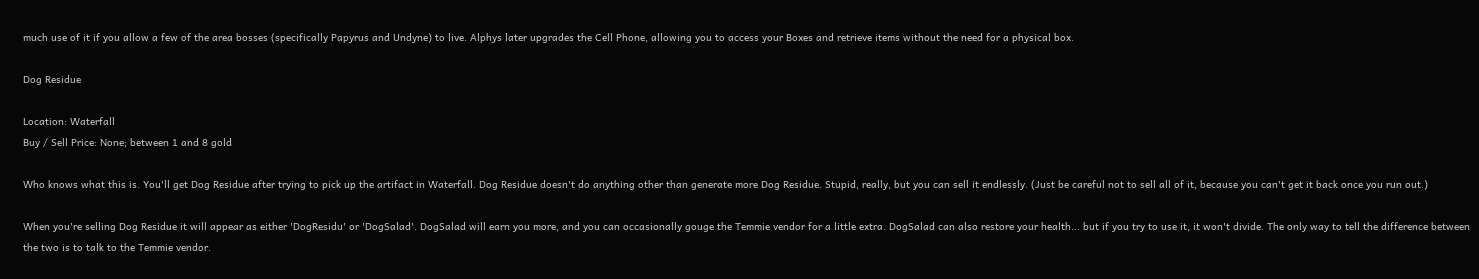much use of it if you allow a few of the area bosses (specifically Papyrus and Undyne) to live. Alphys later upgrades the Cell Phone, allowing you to access your Boxes and retrieve items without the need for a physical box.

Dog Residue

Location: Waterfall
Buy / Sell Price: None; between 1 and 8 gold

Who knows what this is. You'll get Dog Residue after trying to pick up the artifact in Waterfall. Dog Residue doesn't do anything other than generate more Dog Residue. Stupid, really, but you can sell it endlessly. (Just be careful not to sell all of it, because you can't get it back once you run out.)

When you're selling Dog Residue it will appear as either 'DogResidu' or 'DogSalad'. DogSalad will earn you more, and you can occasionally gouge the Temmie vendor for a little extra. DogSalad can also restore your health... but if you try to use it, it won't divide. The only way to tell the difference between the two is to talk to the Temmie vendor.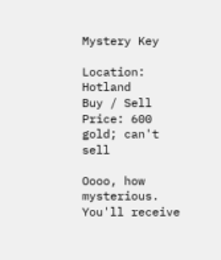Mystery Key

Location: Hotland
Buy / Sell Price: 600 gold; can't sell

Oooo, how mysterious. You'll receive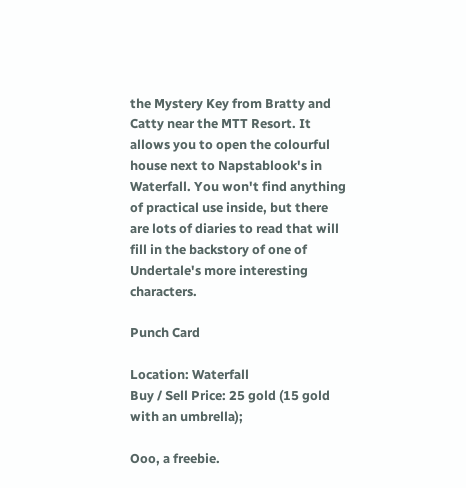the Mystery Key from Bratty and Catty near the MTT Resort. It allows you to open the colourful house next to Napstablook's in Waterfall. You won't find anything of practical use inside, but there are lots of diaries to read that will fill in the backstory of one of Undertale's more interesting characters.

Punch Card

Location: Waterfall
Buy / Sell Price: 25 gold (15 gold with an umbrella);

Ooo, a freebie.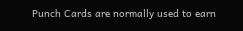Punch Cards are normally used to earn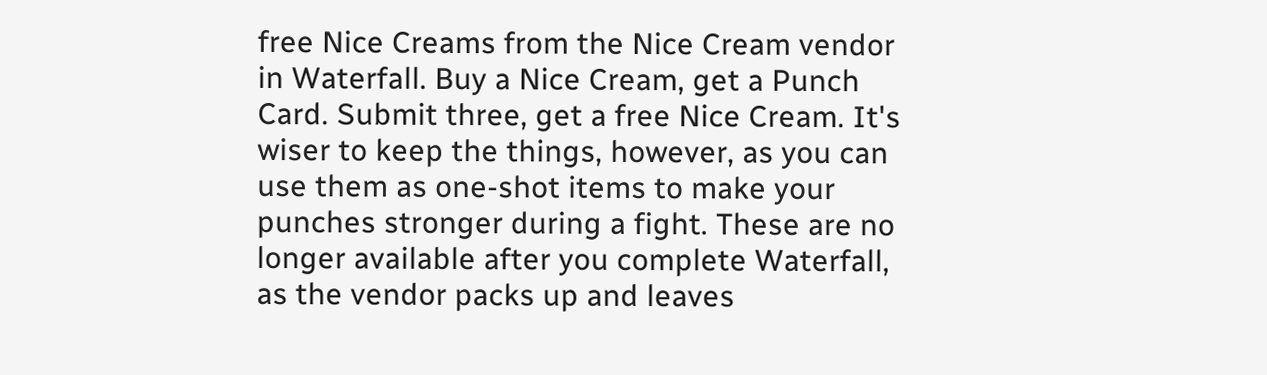free Nice Creams from the Nice Cream vendor in Waterfall. Buy a Nice Cream, get a Punch Card. Submit three, get a free Nice Cream. It's wiser to keep the things, however, as you can use them as one-shot items to make your punches stronger during a fight. These are no longer available after you complete Waterfall, as the vendor packs up and leaves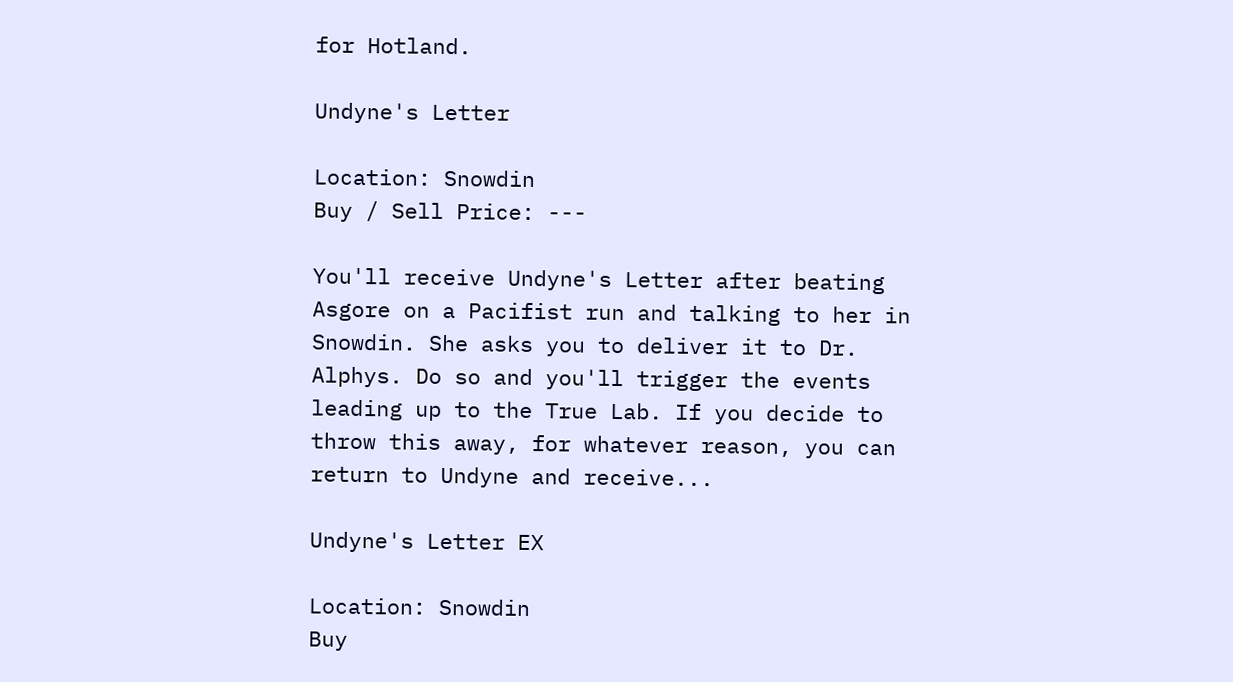for Hotland.

Undyne's Letter

Location: Snowdin
Buy / Sell Price: ---

You'll receive Undyne's Letter after beating Asgore on a Pacifist run and talking to her in Snowdin. She asks you to deliver it to Dr. Alphys. Do so and you'll trigger the events leading up to the True Lab. If you decide to throw this away, for whatever reason, you can return to Undyne and receive...

Undyne's Letter EX

Location: Snowdin
Buy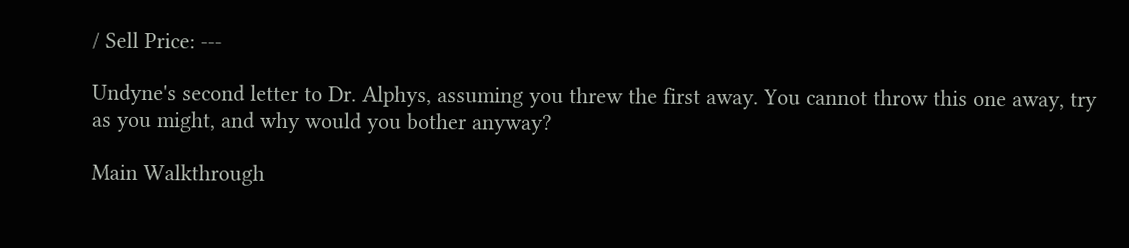/ Sell Price: ---

Undyne's second letter to Dr. Alphys, assuming you threw the first away. You cannot throw this one away, try as you might, and why would you bother anyway?

Main Walkthrough